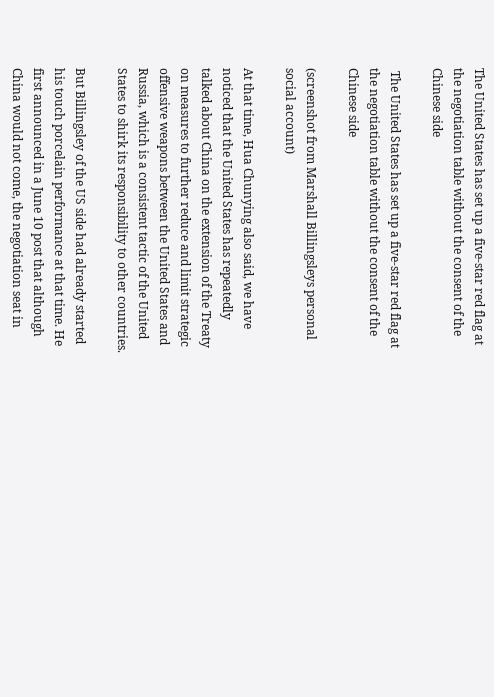The United States has set up a five-star red flag at the negotiation table without the consent of the Chinese side

 The United States has set up a five-star red flag at the negotiation table without the consent of the Chinese side

(screenshot from Marshall Billingsleys personal social account)

At that time, Hua Chunying also said, we have noticed that the United States has repeatedly talked about China on the extension of the Treaty on measures to further reduce and limit strategic offensive weapons between the United States and Russia, which is a consistent tactic of the United States to shirk its responsibility to other countries.

But Billingsley of the US side had already started his touch porcelain performance at that time. He first announced in a June 10 post that although China would not come, the negotiation seat in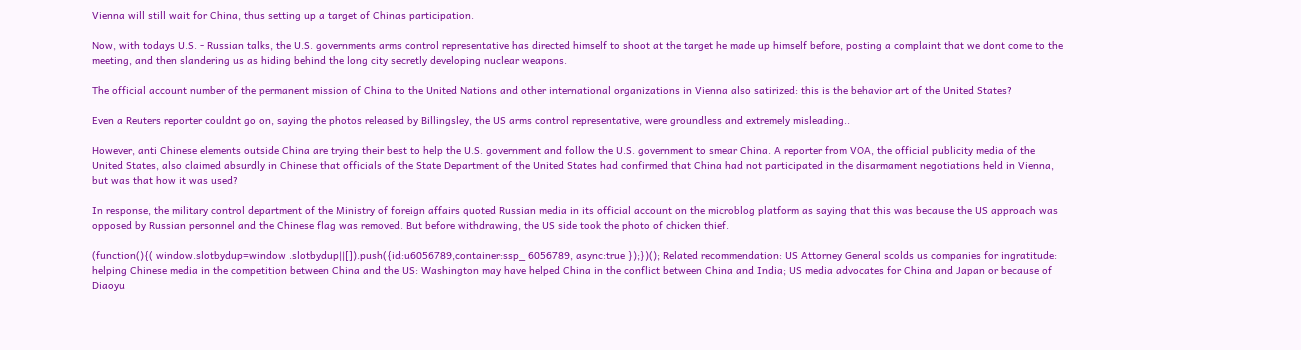Vienna will still wait for China, thus setting up a target of Chinas participation.

Now, with todays U.S. - Russian talks, the U.S. governments arms control representative has directed himself to shoot at the target he made up himself before, posting a complaint that we dont come to the meeting, and then slandering us as hiding behind the long city secretly developing nuclear weapons.

The official account number of the permanent mission of China to the United Nations and other international organizations in Vienna also satirized: this is the behavior art of the United States?

Even a Reuters reporter couldnt go on, saying the photos released by Billingsley, the US arms control representative, were groundless and extremely misleading..

However, anti Chinese elements outside China are trying their best to help the U.S. government and follow the U.S. government to smear China. A reporter from VOA, the official publicity media of the United States, also claimed absurdly in Chinese that officials of the State Department of the United States had confirmed that China had not participated in the disarmament negotiations held in Vienna, but was that how it was used?

In response, the military control department of the Ministry of foreign affairs quoted Russian media in its official account on the microblog platform as saying that this was because the US approach was opposed by Russian personnel and the Chinese flag was removed. But before withdrawing, the US side took the photo of chicken thief.

(function(){( window.slotbydup=window .slotbydup||[]).push({id:u6056789,container:ssp_ 6056789, async:true });})(); Related recommendation: US Attorney General scolds us companies for ingratitude: helping Chinese media in the competition between China and the US: Washington may have helped China in the conflict between China and India; US media advocates for China and Japan or because of Diaoyu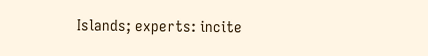Islands; experts: incite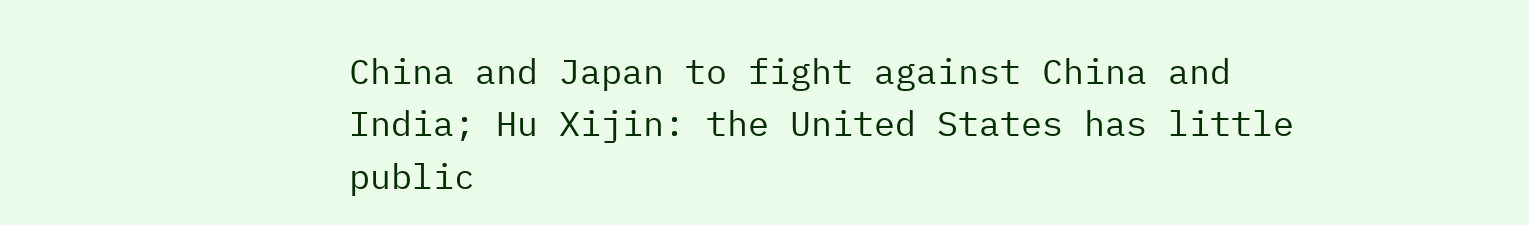China and Japan to fight against China and India; Hu Xijin: the United States has little public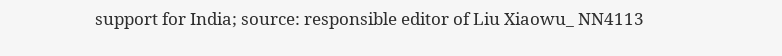support for India; source: responsible editor of Liu Xiaowu_ NN4113